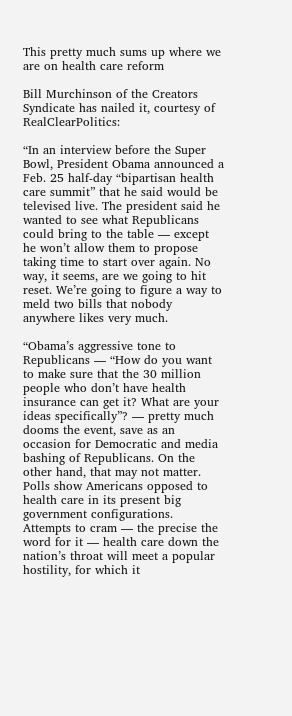This pretty much sums up where we are on health care reform

Bill Murchinson of the Creators Syndicate has nailed it, courtesy of RealClearPolitics:

“In an interview before the Super Bowl, President Obama announced a Feb. 25 half-day “bipartisan health care summit” that he said would be televised live. The president said he wanted to see what Republicans could bring to the table — except he won’t allow them to propose taking time to start over again. No way, it seems, are we going to hit reset. We’re going to figure a way to meld two bills that nobody anywhere likes very much.

“Obama’s aggressive tone to Republicans — “How do you want to make sure that the 30 million people who don’t have health insurance can get it? What are your ideas specifically”? — pretty much dooms the event, save as an occasion for Democratic and media bashing of Republicans. On the other hand, that may not matter. Polls show Americans opposed to health care in its present big government configurations. Attempts to cram — the precise the word for it — health care down the nation’s throat will meet a popular hostility, for which it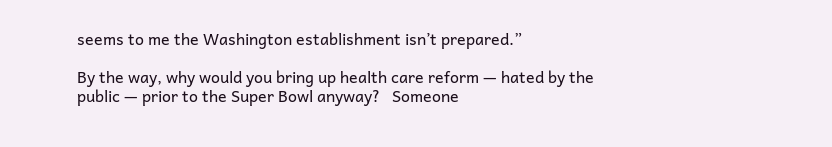seems to me the Washington establishment isn’t prepared.”

By the way, why would you bring up health care reform — hated by the public — prior to the Super Bowl anyway?   Someone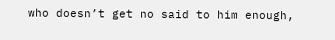who doesn’t get no said to him enough,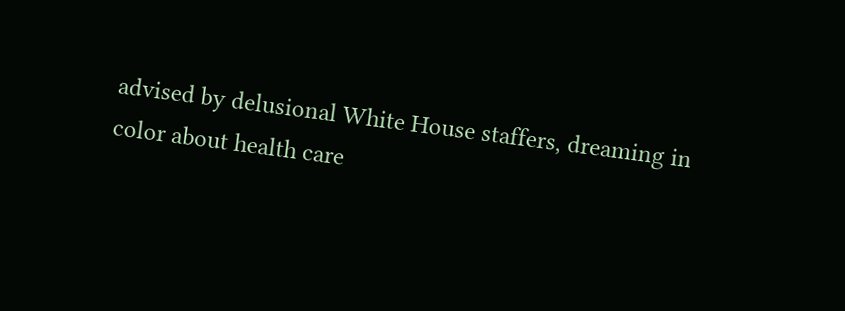advised by delusional White House staffers, dreaming in color about health care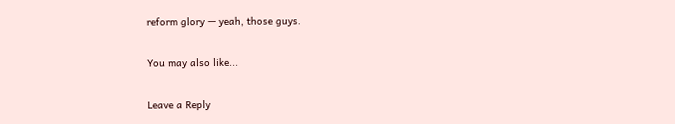reform glory — yeah, those guys.

You may also like...

Leave a Reply